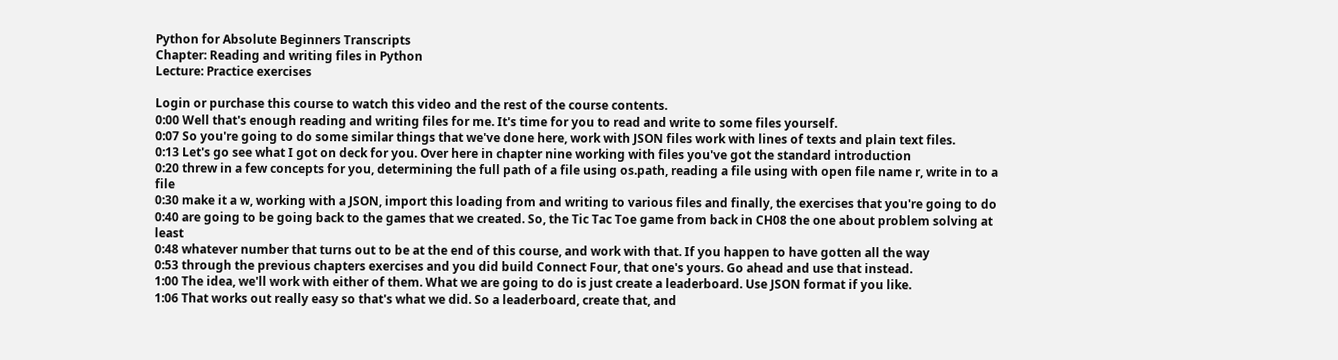Python for Absolute Beginners Transcripts
Chapter: Reading and writing files in Python
Lecture: Practice exercises

Login or purchase this course to watch this video and the rest of the course contents.
0:00 Well that's enough reading and writing files for me. It's time for you to read and write to some files yourself.
0:07 So you're going to do some similar things that we've done here, work with JSON files work with lines of texts and plain text files.
0:13 Let's go see what I got on deck for you. Over here in chapter nine working with files you've got the standard introduction
0:20 threw in a few concepts for you, determining the full path of a file using os.path, reading a file using with open file name r, write in to a file
0:30 make it a w, working with a JSON, import this loading from and writing to various files and finally, the exercises that you're going to do
0:40 are going to be going back to the games that we created. So, the Tic Tac Toe game from back in CH08 the one about problem solving at least
0:48 whatever number that turns out to be at the end of this course, and work with that. If you happen to have gotten all the way
0:53 through the previous chapters exercises and you did build Connect Four, that one's yours. Go ahead and use that instead.
1:00 The idea, we'll work with either of them. What we are going to do is just create a leaderboard. Use JSON format if you like.
1:06 That works out really easy so that's what we did. So a leaderboard, create that, and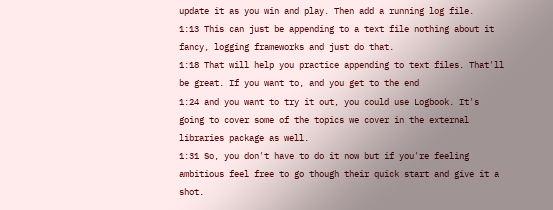update it as you win and play. Then add a running log file.
1:13 This can just be appending to a text file nothing about it fancy, logging frameworks and just do that.
1:18 That will help you practice appending to text files. That'll be great. If you want to, and you get to the end
1:24 and you want to try it out, you could use Logbook. It's going to cover some of the topics we cover in the external libraries package as well.
1:31 So, you don't have to do it now but if you're feeling ambitious feel free to go though their quick start and give it a shot.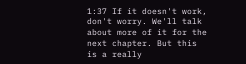1:37 If it doesn't work, don't worry. We'll talk about more of it for the next chapter. But this is a really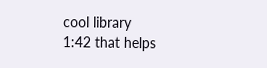cool library
1:42 that helps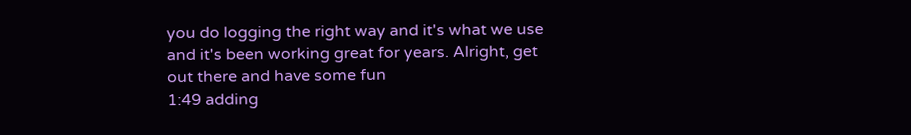you do logging the right way and it's what we use and it's been working great for years. Alright, get out there and have some fun
1:49 adding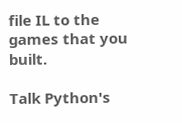file IL to the games that you built.

Talk Python's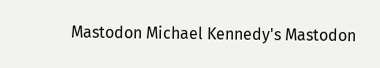Mastodon Michael Kennedy's Mastodon